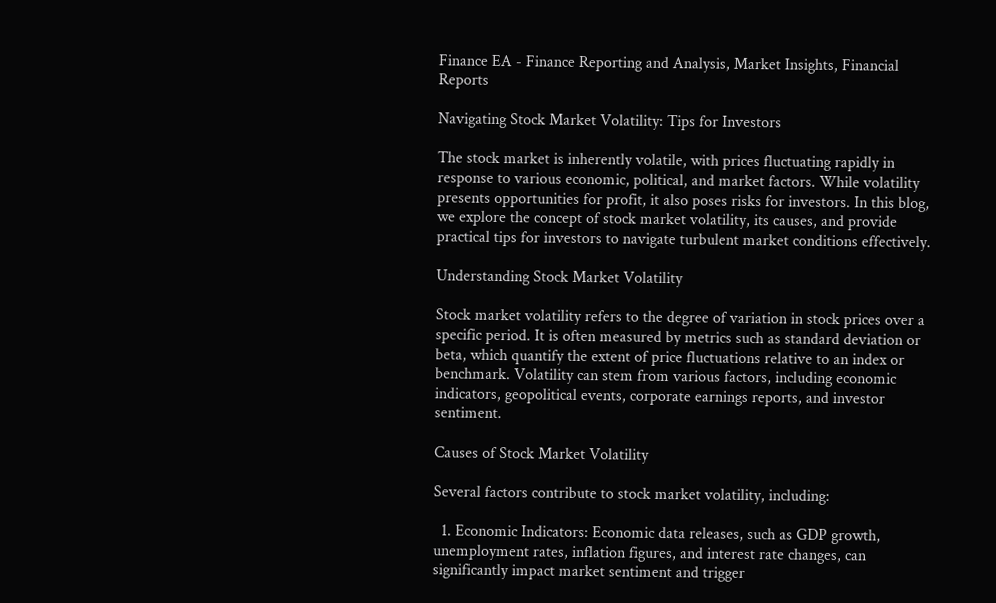Finance EA - Finance Reporting and Analysis, Market Insights, Financial Reports

Navigating Stock Market Volatility: Tips for Investors

The stock market is inherently volatile, with prices fluctuating rapidly in response to various economic, political, and market factors. While volatility presents opportunities for profit, it also poses risks for investors. In this blog, we explore the concept of stock market volatility, its causes, and provide practical tips for investors to navigate turbulent market conditions effectively.

Understanding Stock Market Volatility

Stock market volatility refers to the degree of variation in stock prices over a specific period. It is often measured by metrics such as standard deviation or beta, which quantify the extent of price fluctuations relative to an index or benchmark. Volatility can stem from various factors, including economic indicators, geopolitical events, corporate earnings reports, and investor sentiment.

Causes of Stock Market Volatility

Several factors contribute to stock market volatility, including:

  1. Economic Indicators: Economic data releases, such as GDP growth, unemployment rates, inflation figures, and interest rate changes, can significantly impact market sentiment and trigger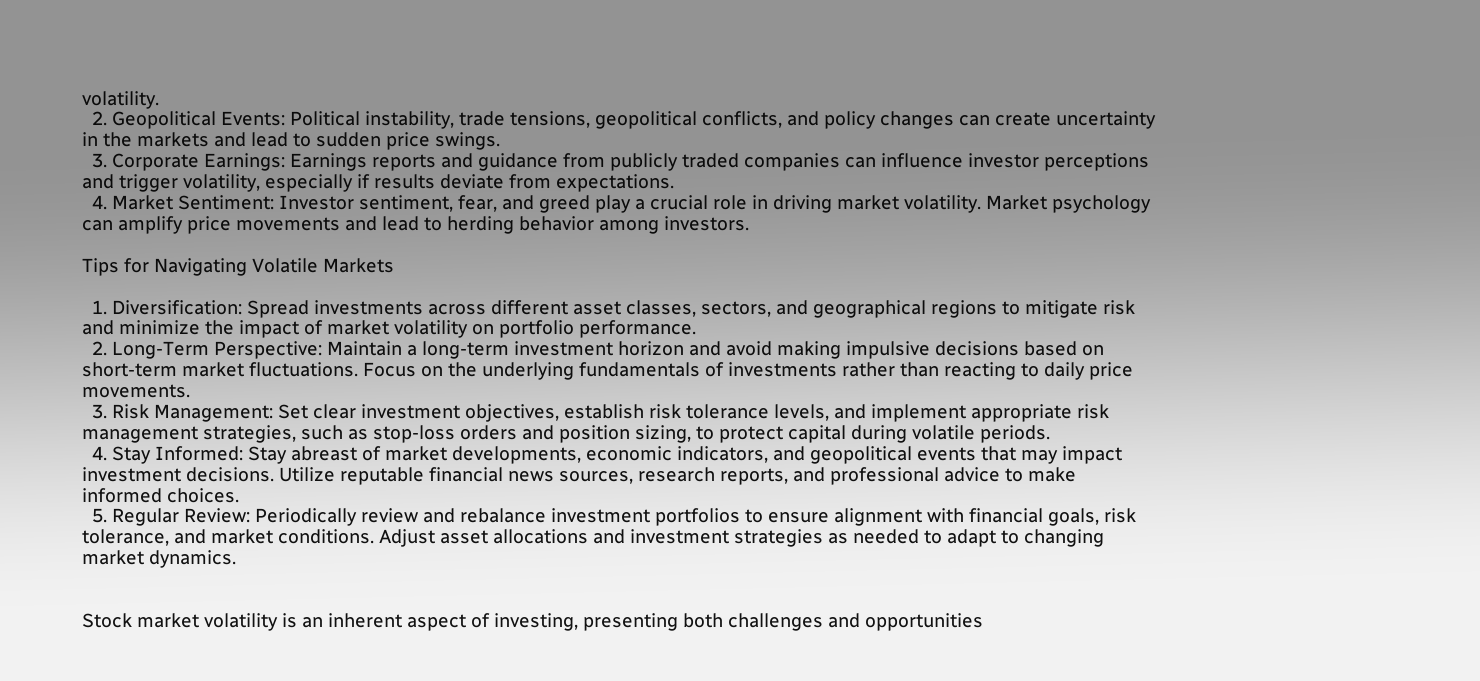volatility.
  2. Geopolitical Events: Political instability, trade tensions, geopolitical conflicts, and policy changes can create uncertainty in the markets and lead to sudden price swings.
  3. Corporate Earnings: Earnings reports and guidance from publicly traded companies can influence investor perceptions and trigger volatility, especially if results deviate from expectations.
  4. Market Sentiment: Investor sentiment, fear, and greed play a crucial role in driving market volatility. Market psychology can amplify price movements and lead to herding behavior among investors.

Tips for Navigating Volatile Markets

  1. Diversification: Spread investments across different asset classes, sectors, and geographical regions to mitigate risk and minimize the impact of market volatility on portfolio performance.
  2. Long-Term Perspective: Maintain a long-term investment horizon and avoid making impulsive decisions based on short-term market fluctuations. Focus on the underlying fundamentals of investments rather than reacting to daily price movements.
  3. Risk Management: Set clear investment objectives, establish risk tolerance levels, and implement appropriate risk management strategies, such as stop-loss orders and position sizing, to protect capital during volatile periods.
  4. Stay Informed: Stay abreast of market developments, economic indicators, and geopolitical events that may impact investment decisions. Utilize reputable financial news sources, research reports, and professional advice to make informed choices.
  5. Regular Review: Periodically review and rebalance investment portfolios to ensure alignment with financial goals, risk tolerance, and market conditions. Adjust asset allocations and investment strategies as needed to adapt to changing market dynamics.


Stock market volatility is an inherent aspect of investing, presenting both challenges and opportunities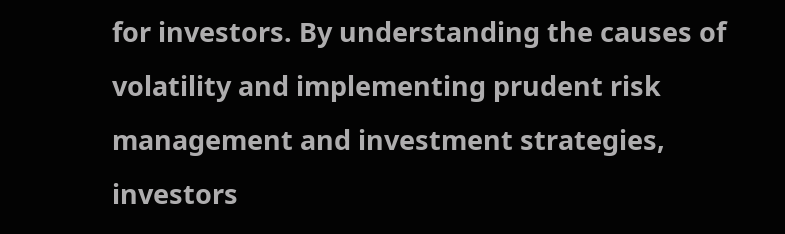for investors. By understanding the causes of volatility and implementing prudent risk management and investment strategies, investors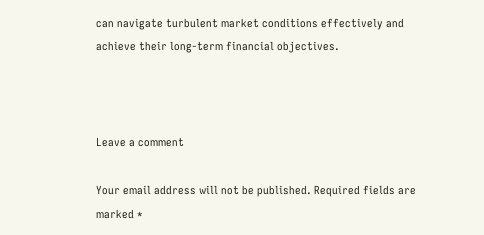can navigate turbulent market conditions effectively and achieve their long-term financial objectives.



Leave a comment

Your email address will not be published. Required fields are marked *